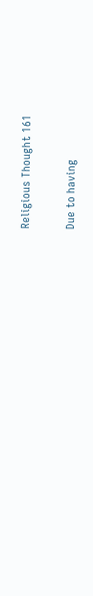Religious Thought 161

Due to having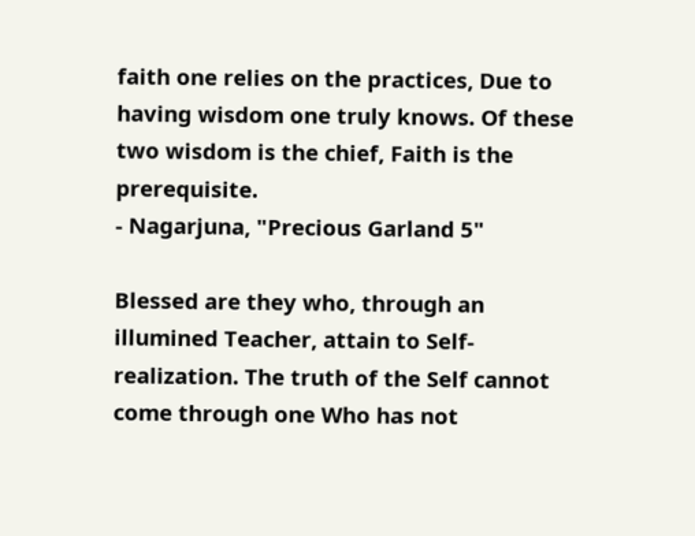faith one relies on the practices, Due to having wisdom one truly knows. Of these two wisdom is the chief, Faith is the prerequisite.
- Nagarjuna, "Precious Garland 5"

Blessed are they who, through an illumined Teacher, attain to Self-realization. The truth of the Self cannot come through one Who has not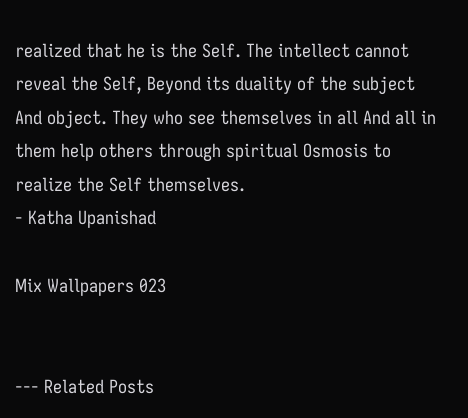realized that he is the Self. The intellect cannot reveal the Self, Beyond its duality of the subject And object. They who see themselves in all And all in them help others through spiritual Osmosis to realize the Self themselves.
- Katha Upanishad

Mix Wallpapers 023


--- Related Posts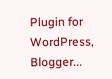Plugin for WordPress, Blogger...